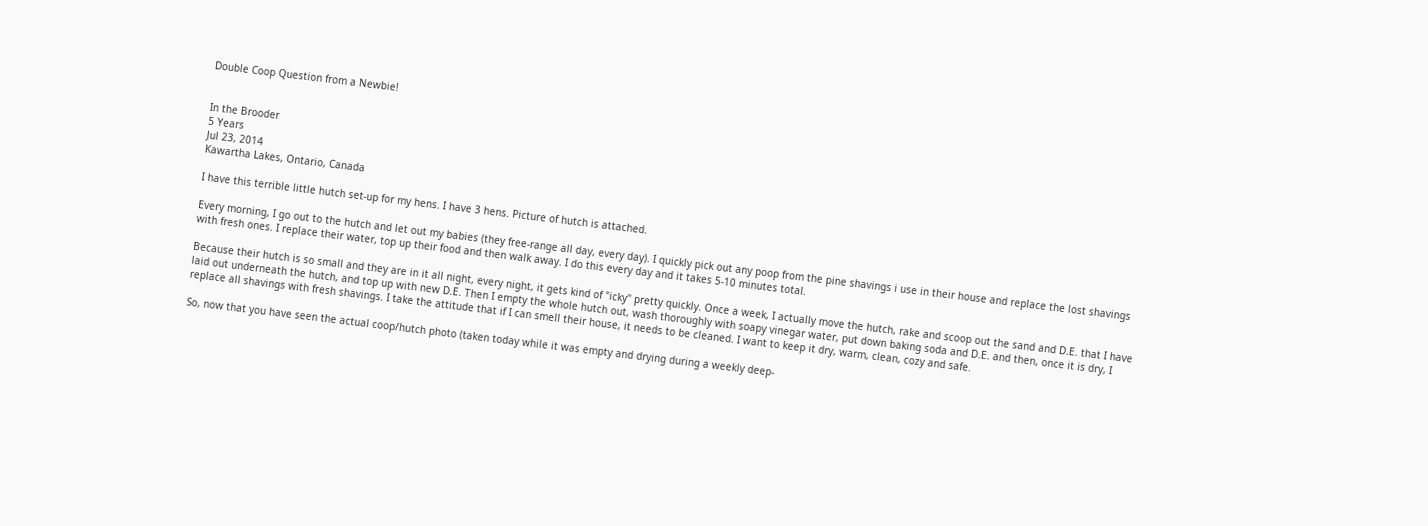Double Coop Question from a Newbie!


In the Brooder
5 Years
Jul 23, 2014
Kawartha Lakes, Ontario, Canada

I have this terrible little hutch set-up for my hens. I have 3 hens. Picture of hutch is attached.

Every morning, I go out to the hutch and let out my babies (they free-range all day, every day). I quickly pick out any poop from the pine shavings i use in their house and replace the lost shavings with fresh ones. I replace their water, top up their food and then walk away. I do this every day and it takes 5-10 minutes total.

Because their hutch is so small and they are in it all night, every night, it gets kind of "icky" pretty quickly. Once a week, I actually move the hutch, rake and scoop out the sand and D.E. that I have laid out underneath the hutch, and top up with new D.E. Then I empty the whole hutch out, wash thoroughly with soapy vinegar water, put down baking soda and D.E. and then, once it is dry, I replace all shavings with fresh shavings. I take the attitude that if I can smell their house, it needs to be cleaned. I want to keep it dry, warm, clean, cozy and safe.

So, now that you have seen the actual coop/hutch photo (taken today while it was empty and drying during a weekly deep-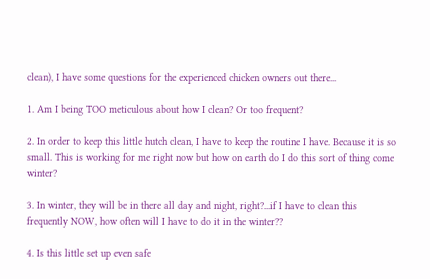clean), I have some questions for the experienced chicken owners out there...

1. Am I being TOO meticulous about how I clean? Or too frequent?

2. In order to keep this little hutch clean, I have to keep the routine I have. Because it is so small. This is working for me right now but how on earth do I do this sort of thing come winter?

3. In winter, they will be in there all day and night, right?...if I have to clean this frequently NOW, how often will I have to do it in the winter??

4. Is this little set up even safe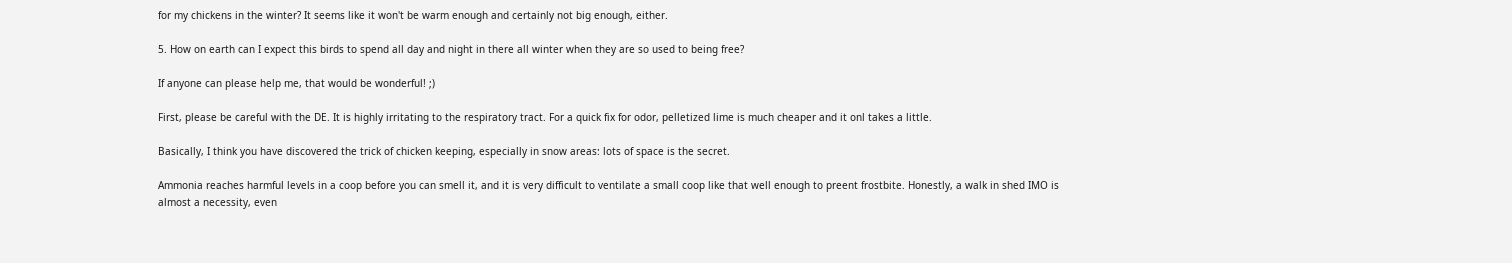for my chickens in the winter? It seems like it won't be warm enough and certainly not big enough, either.

5. How on earth can I expect this birds to spend all day and night in there all winter when they are so used to being free?

If anyone can please help me, that would be wonderful! ;)

First, please be careful with the DE. It is highly irritating to the respiratory tract. For a quick fix for odor, pelletized lime is much cheaper and it onl takes a little.

Basically, I think you have discovered the trick of chicken keeping, especially in snow areas: lots of space is the secret.

Ammonia reaches harmful levels in a coop before you can smell it, and it is very difficult to ventilate a small coop like that well enough to preent frostbite. Honestly, a walk in shed IMO is almost a necessity, even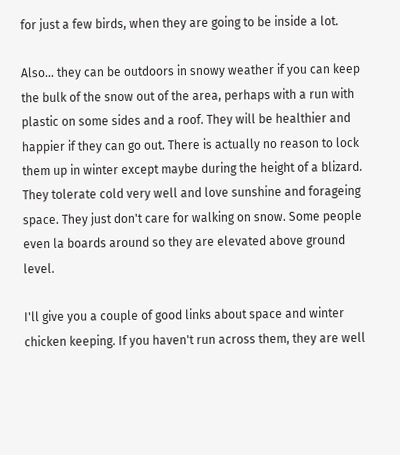for just a few birds, when they are going to be inside a lot.

Also... they can be outdoors in snowy weather if you can keep the bulk of the snow out of the area, perhaps with a run with plastic on some sides and a roof. They will be healthier and happier if they can go out. There is actually no reason to lock them up in winter except maybe during the height of a blizard. They tolerate cold very well and love sunshine and forageing space. They just don't care for walking on snow. Some people even la boards around so they are elevated above ground level.

I'll give you a couple of good links about space and winter chicken keeping. If you haven't run across them, they are well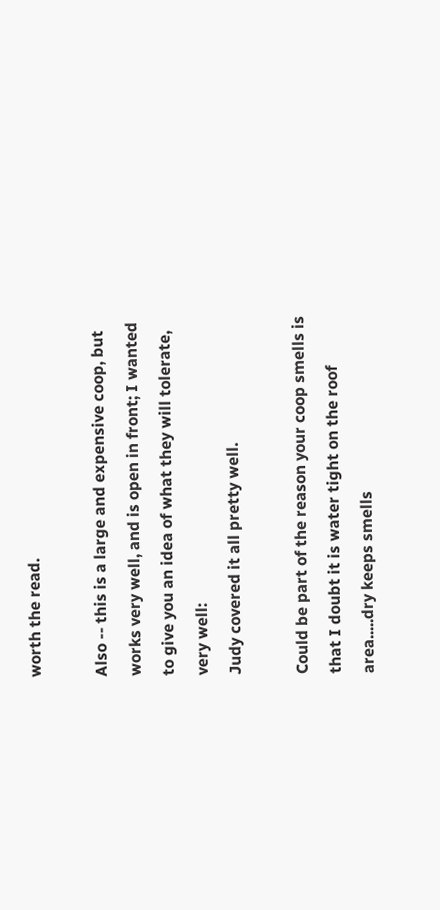worth the read.

Also -- this is a large and expensive coop, but works very well, and is open in front; I wanted to give you an idea of what they will tolerate, very well:
Judy covered it all pretty well.

Could be part of the reason your coop smells is that I doubt it is water tight on the roof area.....dry keeps smells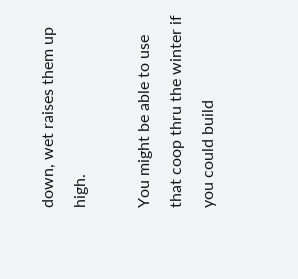down, wet raises them up high.

You might be able to use that coop thru the winter if you could build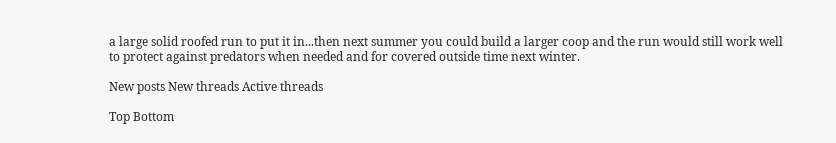a large solid roofed run to put it in...then next summer you could build a larger coop and the run would still work well to protect against predators when needed and for covered outside time next winter.

New posts New threads Active threads

Top Bottom